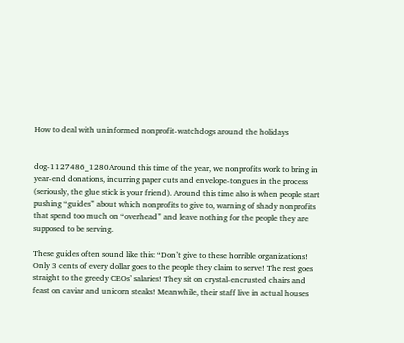How to deal with uninformed nonprofit-watchdogs around the holidays


dog-1127486_1280Around this time of the year, we nonprofits work to bring in year-end donations, incurring paper cuts and envelope-tongues in the process (seriously, the glue stick is your friend). Around this time also is when people start pushing “guides” about which nonprofits to give to, warning of shady nonprofits that spend too much on “overhead” and leave nothing for the people they are supposed to be serving.

These guides often sound like this: “Don’t give to these horrible organizations! Only 3 cents of every dollar goes to the people they claim to serve! The rest goes straight to the greedy CEOs’ salaries! They sit on crystal-encrusted chairs and feast on caviar and unicorn steaks! Meanwhile, their staff live in actual houses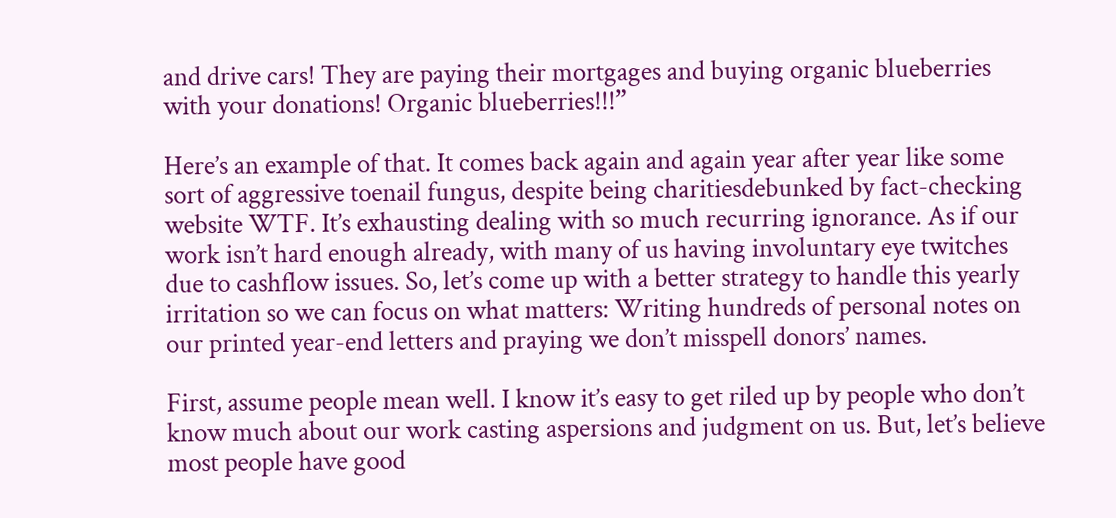and drive cars! They are paying their mortgages and buying organic blueberries with your donations! Organic blueberries!!!”

Here’s an example of that. It comes back again and again year after year like some sort of aggressive toenail fungus, despite being charitiesdebunked by fact-checking website WTF. It’s exhausting dealing with so much recurring ignorance. As if our work isn’t hard enough already, with many of us having involuntary eye twitches due to cashflow issues. So, let’s come up with a better strategy to handle this yearly irritation so we can focus on what matters: Writing hundreds of personal notes on our printed year-end letters and praying we don’t misspell donors’ names.

First, assume people mean well. I know it’s easy to get riled up by people who don’t know much about our work casting aspersions and judgment on us. But, let’s believe most people have good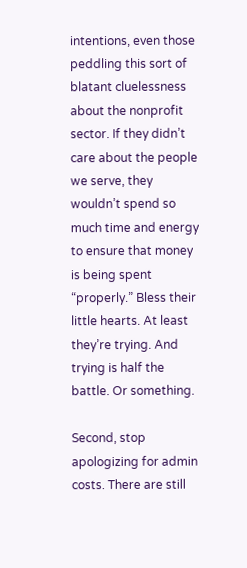intentions, even those peddling this sort of blatant cluelessness about the nonprofit sector. If they didn’t care about the people we serve, they wouldn’t spend so much time and energy to ensure that money is being spent “properly.” Bless their little hearts. At least they’re trying. And trying is half the battle. Or something.

Second, stop apologizing for admin costs. There are still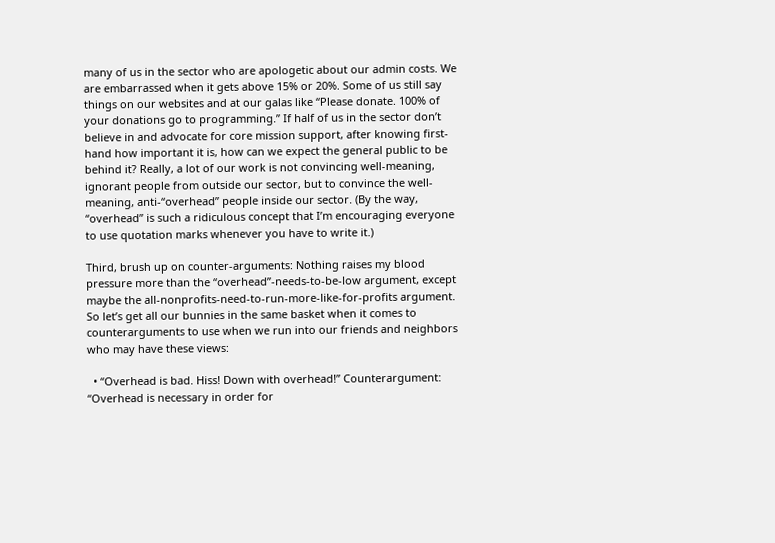many of us in the sector who are apologetic about our admin costs. We are embarrassed when it gets above 15% or 20%. Some of us still say things on our websites and at our galas like “Please donate. 100% of your donations go to programming.” If half of us in the sector don’t believe in and advocate for core mission support, after knowing first-hand how important it is, how can we expect the general public to be behind it? Really, a lot of our work is not convincing well-meaning, ignorant people from outside our sector, but to convince the well-meaning, anti-“overhead” people inside our sector. (By the way, “overhead” is such a ridiculous concept that I’m encouraging everyone to use quotation marks whenever you have to write it.)

Third, brush up on counter-arguments: Nothing raises my blood pressure more than the “overhead”-needs-to-be-low argument, except maybe the all-nonprofits-need-to-run-more-like-for-profits argument. So let’s get all our bunnies in the same basket when it comes to counterarguments to use when we run into our friends and neighbors who may have these views:

  • “Overhead is bad. Hiss! Down with overhead!” Counterargument: “Overhead is necessary in order for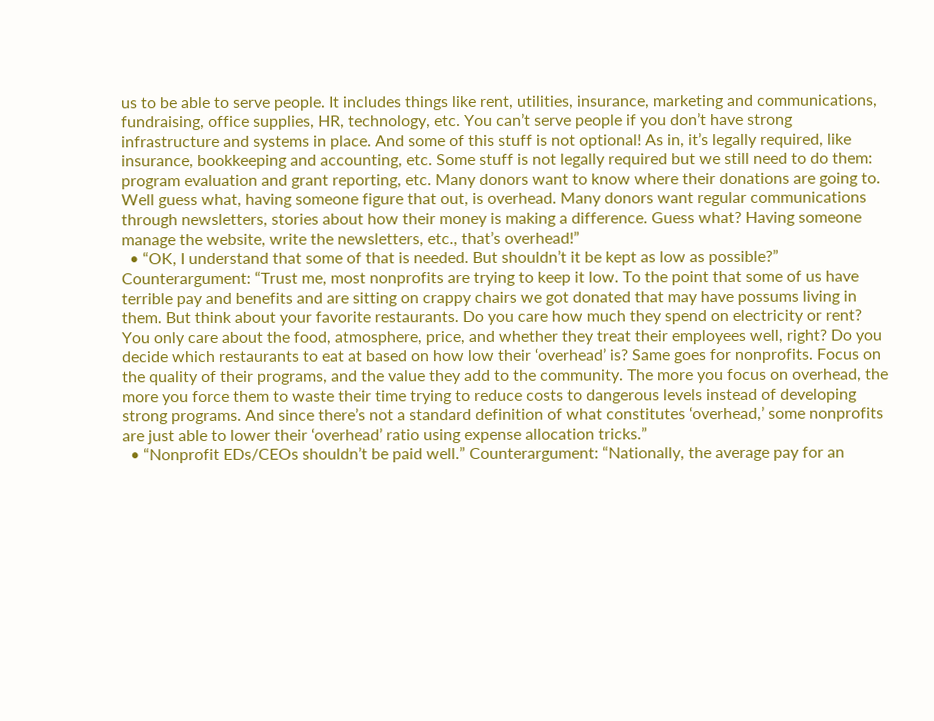us to be able to serve people. It includes things like rent, utilities, insurance, marketing and communications, fundraising, office supplies, HR, technology, etc. You can’t serve people if you don’t have strong infrastructure and systems in place. And some of this stuff is not optional! As in, it’s legally required, like insurance, bookkeeping and accounting, etc. Some stuff is not legally required but we still need to do them: program evaluation and grant reporting, etc. Many donors want to know where their donations are going to. Well guess what, having someone figure that out, is overhead. Many donors want regular communications through newsletters, stories about how their money is making a difference. Guess what? Having someone manage the website, write the newsletters, etc., that’s overhead!”
  • “OK, I understand that some of that is needed. But shouldn’t it be kept as low as possible?” Counterargument: “Trust me, most nonprofits are trying to keep it low. To the point that some of us have terrible pay and benefits and are sitting on crappy chairs we got donated that may have possums living in them. But think about your favorite restaurants. Do you care how much they spend on electricity or rent? You only care about the food, atmosphere, price, and whether they treat their employees well, right? Do you decide which restaurants to eat at based on how low their ‘overhead’ is? Same goes for nonprofits. Focus on the quality of their programs, and the value they add to the community. The more you focus on overhead, the more you force them to waste their time trying to reduce costs to dangerous levels instead of developing strong programs. And since there’s not a standard definition of what constitutes ‘overhead,’ some nonprofits are just able to lower their ‘overhead’ ratio using expense allocation tricks.”
  • “Nonprofit EDs/CEOs shouldn’t be paid well.” Counterargument: “Nationally, the average pay for an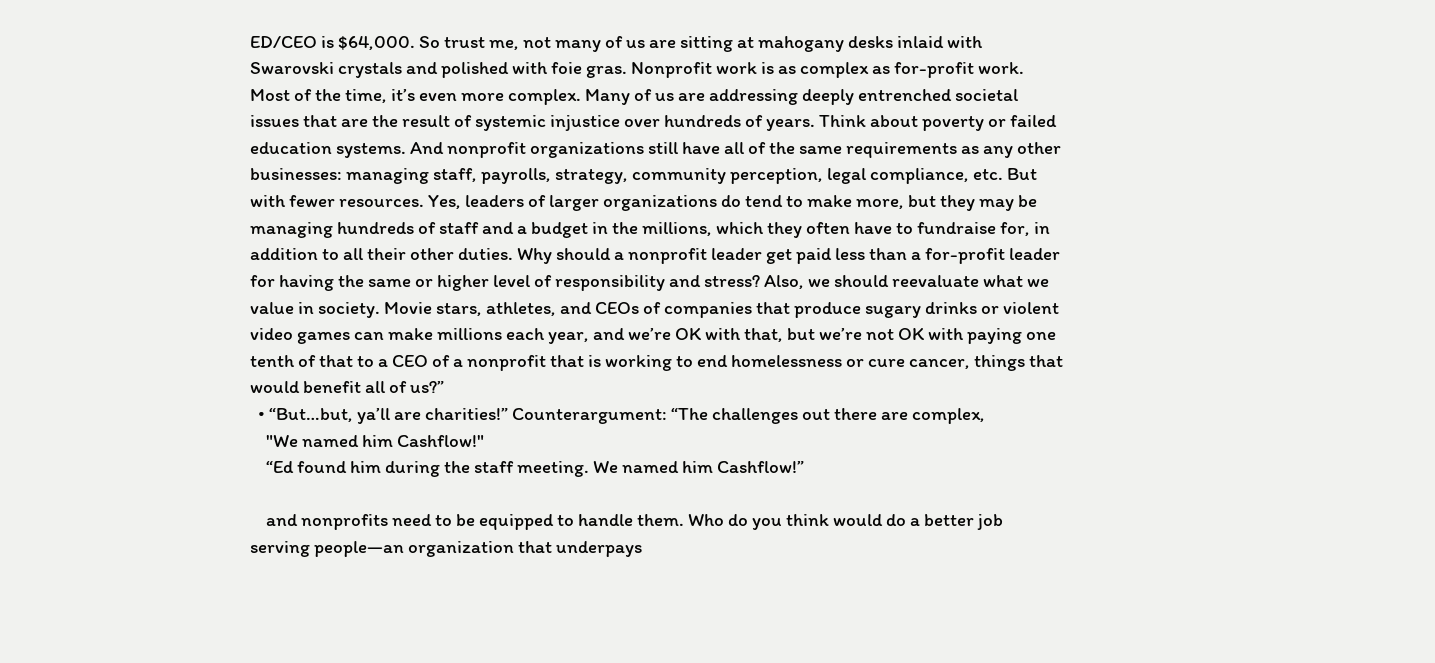ED/CEO is $64,000. So trust me, not many of us are sitting at mahogany desks inlaid with Swarovski crystals and polished with foie gras. Nonprofit work is as complex as for-profit work. Most of the time, it’s even more complex. Many of us are addressing deeply entrenched societal issues that are the result of systemic injustice over hundreds of years. Think about poverty or failed education systems. And nonprofit organizations still have all of the same requirements as any other businesses: managing staff, payrolls, strategy, community perception, legal compliance, etc. But with fewer resources. Yes, leaders of larger organizations do tend to make more, but they may be managing hundreds of staff and a budget in the millions, which they often have to fundraise for, in addition to all their other duties. Why should a nonprofit leader get paid less than a for-profit leader for having the same or higher level of responsibility and stress? Also, we should reevaluate what we value in society. Movie stars, athletes, and CEOs of companies that produce sugary drinks or violent video games can make millions each year, and we’re OK with that, but we’re not OK with paying one tenth of that to a CEO of a nonprofit that is working to end homelessness or cure cancer, things that would benefit all of us?”
  • “But…but, ya’ll are charities!” Counterargument: “The challenges out there are complex,
    "We named him Cashflow!"
    “Ed found him during the staff meeting. We named him Cashflow!”

    and nonprofits need to be equipped to handle them. Who do you think would do a better job serving people—an organization that underpays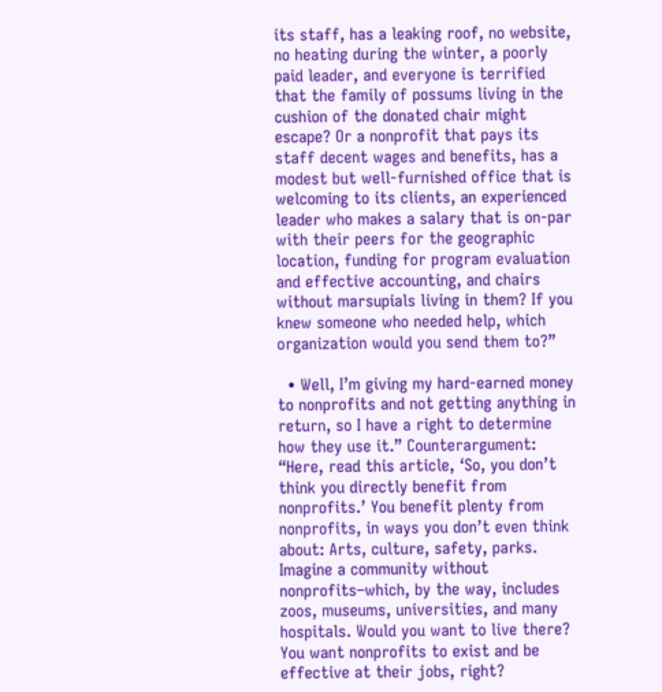its staff, has a leaking roof, no website, no heating during the winter, a poorly paid leader, and everyone is terrified that the family of possums living in the cushion of the donated chair might escape? Or a nonprofit that pays its staff decent wages and benefits, has a modest but well-furnished office that is welcoming to its clients, an experienced leader who makes a salary that is on-par with their peers for the geographic location, funding for program evaluation and effective accounting, and chairs without marsupials living in them? If you knew someone who needed help, which organization would you send them to?”

  • Well, I’m giving my hard-earned money to nonprofits and not getting anything in return, so I have a right to determine how they use it.” Counterargument: “Here, read this article, ‘So, you don’t think you directly benefit from nonprofits.’ You benefit plenty from nonprofits, in ways you don’t even think about: Arts, culture, safety, parks. Imagine a community without nonprofits–which, by the way, includes zoos, museums, universities, and many hospitals. Would you want to live there? You want nonprofits to exist and be effective at their jobs, right?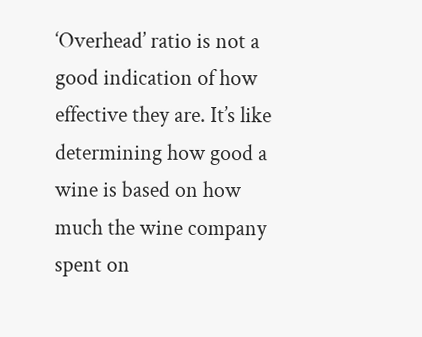‘Overhead’ ratio is not a good indication of how effective they are. It’s like determining how good a wine is based on how much the wine company spent on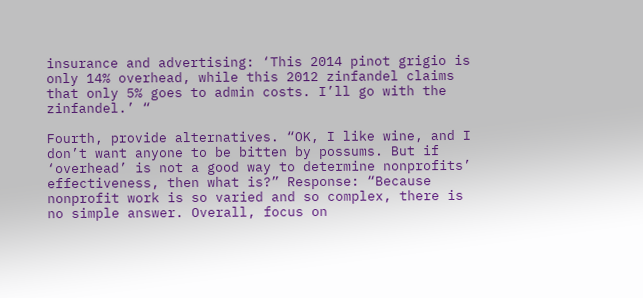insurance and advertising: ‘This 2014 pinot grigio is only 14% overhead, while this 2012 zinfandel claims that only 5% goes to admin costs. I’ll go with the zinfandel.’ “

Fourth, provide alternatives. “OK, I like wine, and I don’t want anyone to be bitten by possums. But if ‘overhead’ is not a good way to determine nonprofits’ effectiveness, then what is?” Response: “Because nonprofit work is so varied and so complex, there is no simple answer. Overall, focus on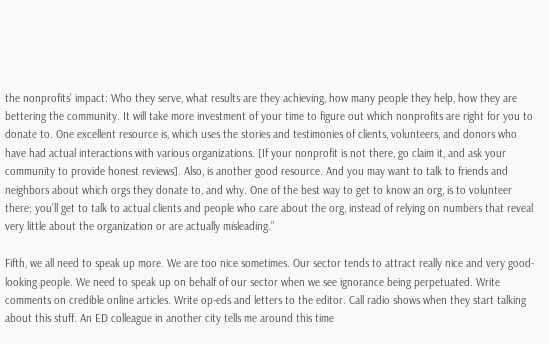the nonprofits’ impact: Who they serve, what results are they achieving, how many people they help, how they are bettering the community. It will take more investment of your time to figure out which nonprofits are right for you to donate to. One excellent resource is, which uses the stories and testimonies of clients, volunteers, and donors who have had actual interactions with various organizations. [If your nonprofit is not there, go claim it, and ask your community to provide honest reviews]. Also, is another good resource. And you may want to talk to friends and neighbors about which orgs they donate to, and why. One of the best way to get to know an org, is to volunteer there; you’ll get to talk to actual clients and people who care about the org, instead of relying on numbers that reveal very little about the organization or are actually misleading.”

Fifth, we all need to speak up more. We are too nice sometimes. Our sector tends to attract really nice and very good-looking people. We need to speak up on behalf of our sector when we see ignorance being perpetuated. Write comments on credible online articles. Write op-eds and letters to the editor. Call radio shows when they start talking about this stuff. An ED colleague in another city tells me around this time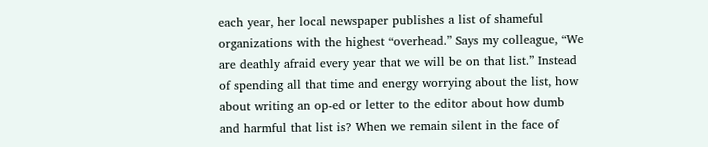each year, her local newspaper publishes a list of shameful organizations with the highest “overhead.” Says my colleague, “We are deathly afraid every year that we will be on that list.” Instead of spending all that time and energy worrying about the list, how about writing an op-ed or letter to the editor about how dumb and harmful that list is? When we remain silent in the face of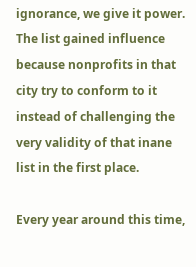ignorance, we give it power. The list gained influence because nonprofits in that city try to conform to it instead of challenging the very validity of that inane list in the first place.

Every year around this time,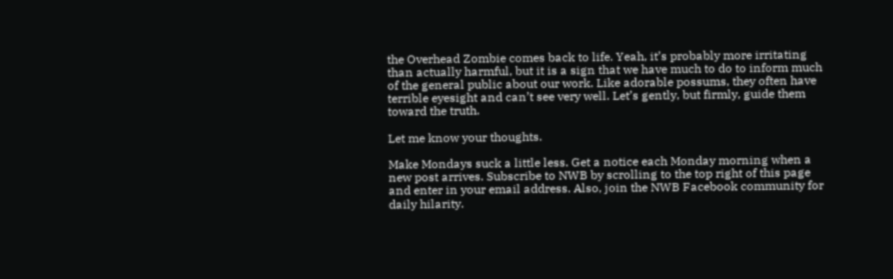the Overhead Zombie comes back to life. Yeah, it’s probably more irritating than actually harmful, but it is a sign that we have much to do to inform much of the general public about our work. Like adorable possums, they often have terrible eyesight and can’t see very well. Let’s gently, but firmly, guide them toward the truth.

Let me know your thoughts.

Make Mondays suck a little less. Get a notice each Monday morning when a new post arrives. Subscribe to NWB by scrolling to the top right of this page and enter in your email address. Also, join the NWB Facebook community for daily hilarity.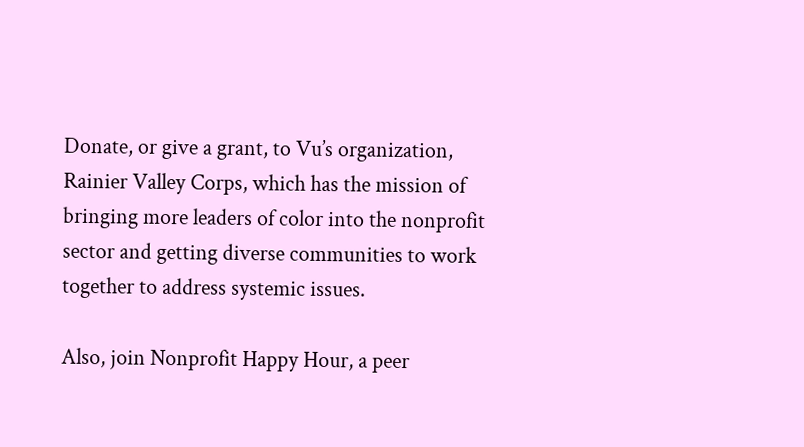Donate, or give a grant, to Vu’s organization, Rainier Valley Corps, which has the mission of bringing more leaders of color into the nonprofit sector and getting diverse communities to work together to address systemic issues.

Also, join Nonprofit Happy Hour, a peer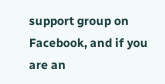support group on Facebook, and if you are an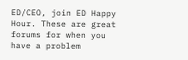ED/CEO, join ED Happy Hour. These are great forums for when you have a problem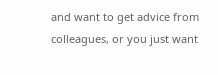and want to get advice from colleagues, or you just want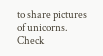to share pictures of unicorns. Check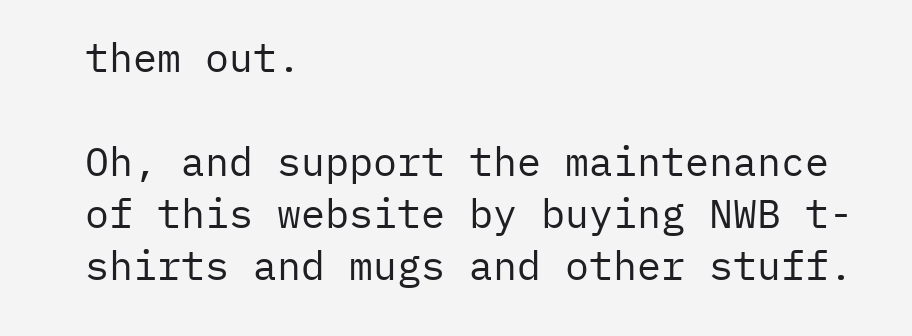them out.

Oh, and support the maintenance of this website by buying NWB t-shirts and mugs and other stuff.